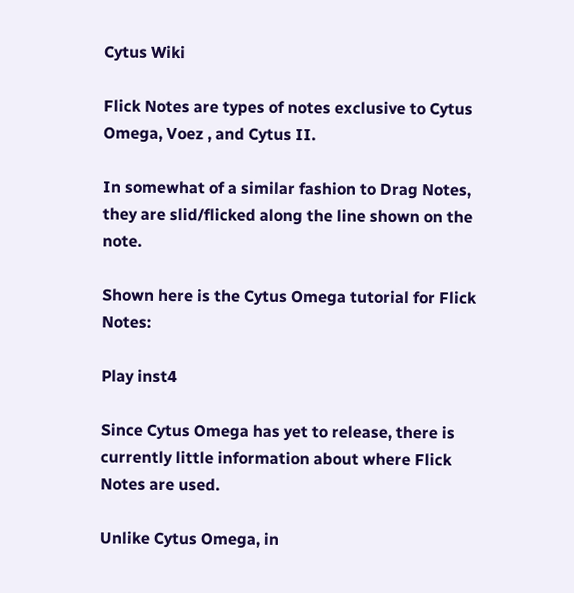Cytus Wiki

Flick Notes are types of notes exclusive to Cytus Omega, Voez , and Cytus II.

In somewhat of a similar fashion to Drag Notes, they are slid/flicked along the line shown on the note.

Shown here is the Cytus Omega tutorial for Flick Notes:

Play inst4

Since Cytus Omega has yet to release, there is currently little information about where Flick Notes are used.

Unlike Cytus Omega, in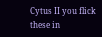Cytus II you flick these in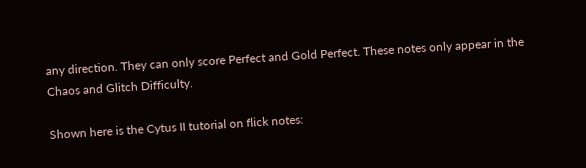any direction. They can only score Perfect and Gold Perfect. These notes only appear in the Chaos and Glitch Difficulty.

Shown here is the Cytus II tutorial on flick notes: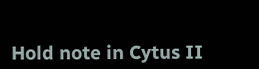Hold note in Cytus II